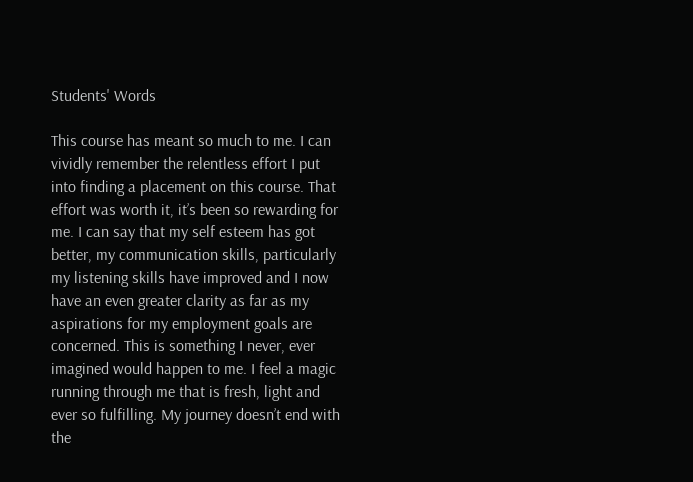Students' Words

This course has meant so much to me. I can vividly remember the relentless effort I put into finding a placement on this course. That effort was worth it, it’s been so rewarding for me. I can say that my self esteem has got better, my communication skills, particularly my listening skills have improved and I now have an even greater clarity as far as my aspirations for my employment goals are concerned. This is something I never, ever imagined would happen to me. I feel a magic running through me that is fresh, light and ever so fulfilling. My journey doesn’t end with the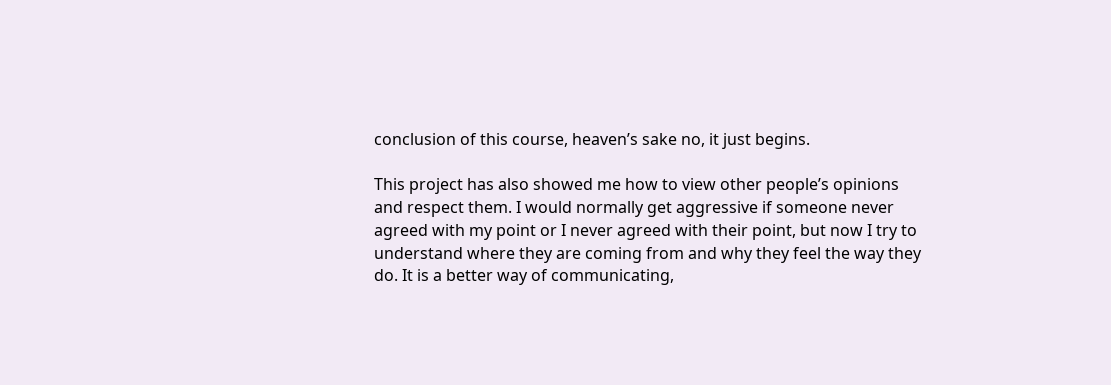conclusion of this course, heaven’s sake no, it just begins.

This project has also showed me how to view other people’s opinions and respect them. I would normally get aggressive if someone never agreed with my point or I never agreed with their point, but now I try to understand where they are coming from and why they feel the way they do. It is a better way of communicating,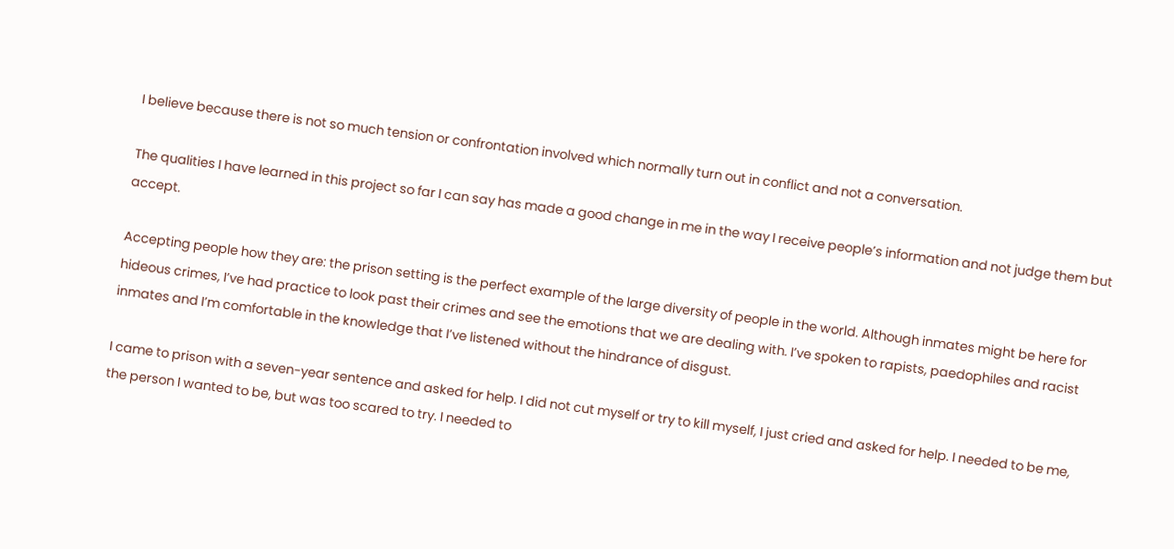I believe because there is not so much tension or confrontation involved which normally turn out in conflict and not a conversation.

The qualities I have learned in this project so far I can say has made a good change in me in the way I receive people’s information and not judge them but accept.

Accepting people how they are: the prison setting is the perfect example of the large diversity of people in the world. Although inmates might be here for hideous crimes, I’ve had practice to look past their crimes and see the emotions that we are dealing with. I’ve spoken to rapists, paedophiles and racist inmates and I’m comfortable in the knowledge that I’ve listened without the hindrance of disgust.

I came to prison with a seven-year sentence and asked for help. I did not cut myself or try to kill myself, I just cried and asked for help. I needed to be me, the person I wanted to be, but was too scared to try. I needed to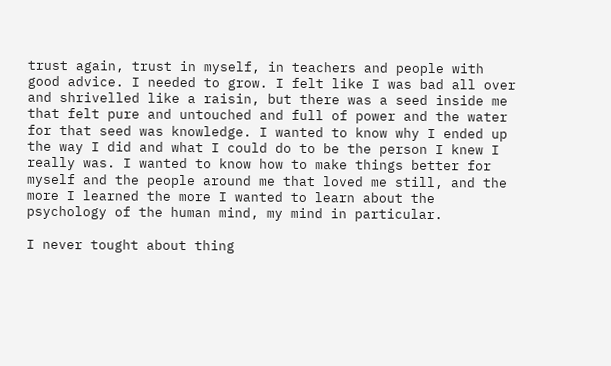trust again, trust in myself, in teachers and people with good advice. I needed to grow. I felt like I was bad all over and shrivelled like a raisin, but there was a seed inside me that felt pure and untouched and full of power and the water for that seed was knowledge. I wanted to know why I ended up the way I did and what I could do to be the person I knew I really was. I wanted to know how to make things better for myself and the people around me that loved me still, and the more I learned the more I wanted to learn about the psychology of the human mind, my mind in particular.

I never tought about thing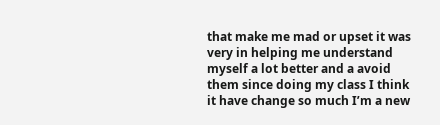that make me mad or upset it was very in helping me understand myself a lot better and a avoid them since doing my class I think it have change so much I’m a new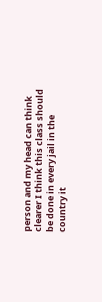person and my head can think clearer I think this class should be done in every jail in the country it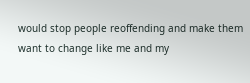would stop people reoffending and make them want to change like me and my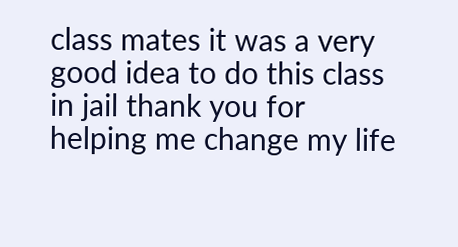class mates it was a very good idea to do this class in jail thank you for helping me change my life